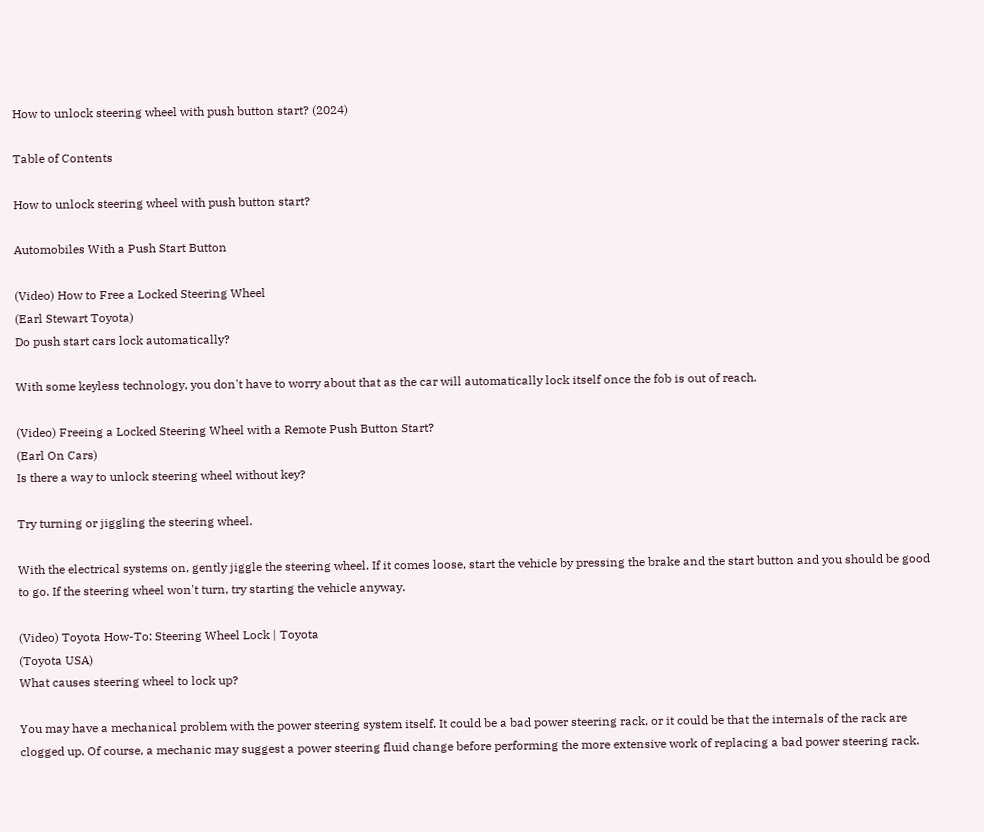How to unlock steering wheel with push button start? (2024)

Table of Contents

How to unlock steering wheel with push button start?

Automobiles With a Push Start Button

(Video) How to Free a Locked Steering Wheel
(Earl Stewart Toyota)
Do push start cars lock automatically?

With some keyless technology, you don't have to worry about that as the car will automatically lock itself once the fob is out of reach.

(Video) Freeing a Locked Steering Wheel with a Remote Push Button Start?
(Earl On Cars)
Is there a way to unlock steering wheel without key?

Try turning or jiggling the steering wheel.

With the electrical systems on, gently jiggle the steering wheel. If it comes loose, start the vehicle by pressing the brake and the start button and you should be good to go. If the steering wheel won't turn, try starting the vehicle anyway.

(Video) Toyota How-To: Steering Wheel Lock | Toyota
(Toyota USA)
What causes steering wheel to lock up?

You may have a mechanical problem with the power steering system itself. It could be a bad power steering rack, or it could be that the internals of the rack are clogged up. Of course, a mechanic may suggest a power steering fluid change before performing the more extensive work of replacing a bad power steering rack.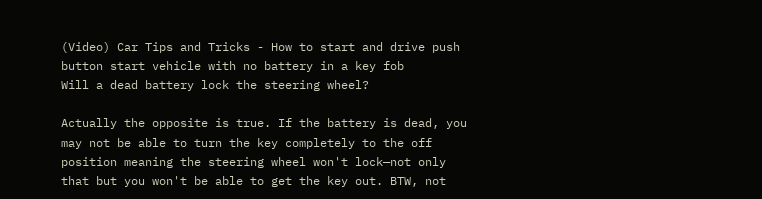(Video) Car Tips and Tricks - How to start and drive push button start vehicle with no battery in a key fob
Will a dead battery lock the steering wheel?

Actually the opposite is true. If the battery is dead, you may not be able to turn the key completely to the off position meaning the steering wheel won't lock—not only that but you won't be able to get the key out. BTW, not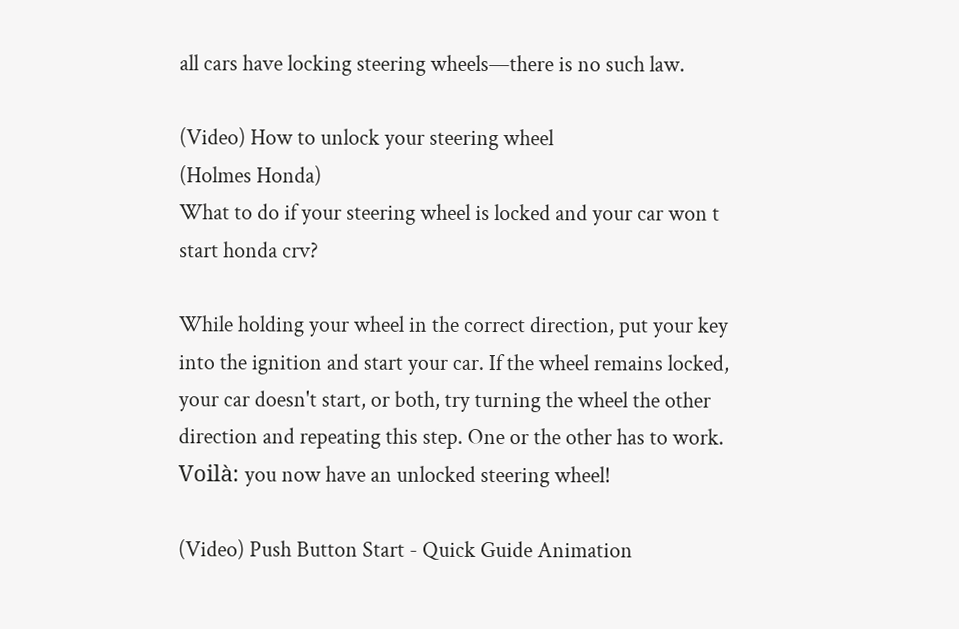all cars have locking steering wheels—there is no such law.

(Video) How to unlock your steering wheel
(Holmes Honda)
What to do if your steering wheel is locked and your car won t start honda crv?

While holding your wheel in the correct direction, put your key into the ignition and start your car. If the wheel remains locked, your car doesn't start, or both, try turning the wheel the other direction and repeating this step. One or the other has to work. Voilà: you now have an unlocked steering wheel!

(Video) Push Button Start - Quick Guide Animation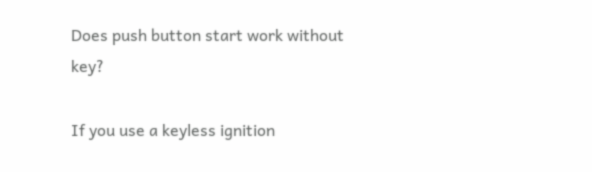Does push button start work without key?

If you use a keyless ignition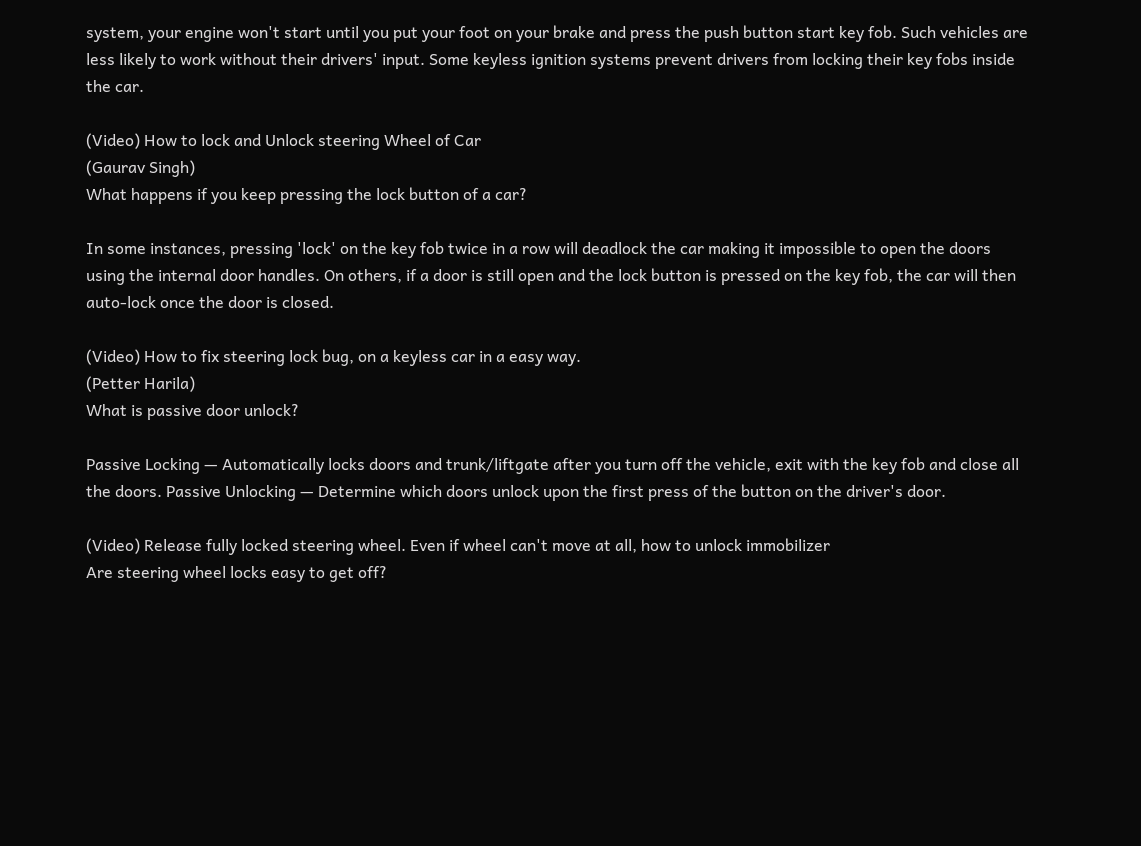system, your engine won't start until you put your foot on your brake and press the push button start key fob. Such vehicles are less likely to work without their drivers' input. Some keyless ignition systems prevent drivers from locking their key fobs inside the car.

(Video) How to lock and Unlock steering Wheel of Car
(Gaurav Singh)
What happens if you keep pressing the lock button of a car?

In some instances, pressing 'lock' on the key fob twice in a row will deadlock the car making it impossible to open the doors using the internal door handles. On others, if a door is still open and the lock button is pressed on the key fob, the car will then auto-lock once the door is closed.

(Video) How to fix steering lock bug, on a keyless car in a easy way.
(Petter Harila)
What is passive door unlock?

Passive Locking — Automatically locks doors and trunk/liftgate after you turn off the vehicle, exit with the key fob and close all the doors. Passive Unlocking — Determine which doors unlock upon the first press of the button on the driver's door.

(Video) Release fully locked steering wheel. Even if wheel can't move at all, how to unlock immobilizer
Are steering wheel locks easy to get off?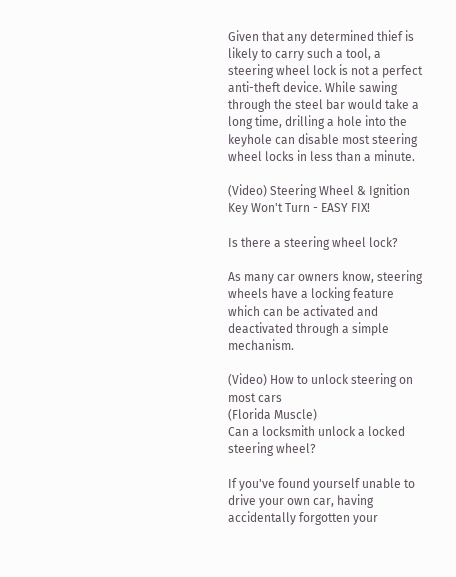Given that any determined thief is likely to carry such a tool, a steering wheel lock is not a perfect anti-theft device. While sawing through the steel bar would take a long time, drilling a hole into the keyhole can disable most steering wheel locks in less than a minute.

(Video) Steering Wheel & Ignition Key Won't Turn - EASY FIX!

Is there a steering wheel lock?

As many car owners know, steering wheels have a locking feature which can be activated and deactivated through a simple mechanism.

(Video) How to unlock steering on most cars
(Florida Muscle)
Can a locksmith unlock a locked steering wheel?

If you've found yourself unable to drive your own car, having accidentally forgotten your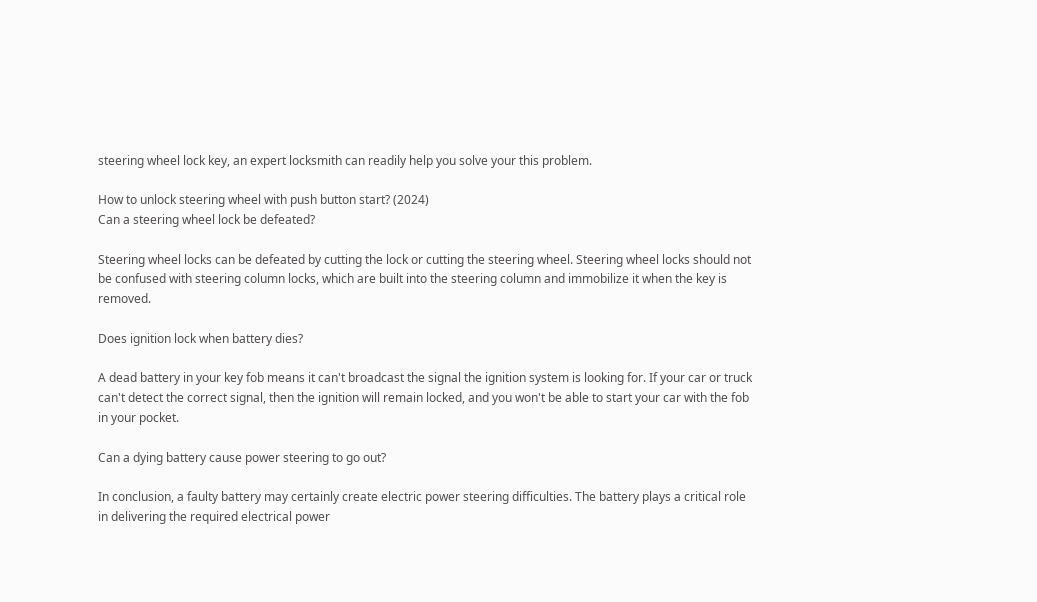steering wheel lock key, an expert locksmith can readily help you solve your this problem.

How to unlock steering wheel with push button start? (2024)
Can a steering wheel lock be defeated?

Steering wheel locks can be defeated by cutting the lock or cutting the steering wheel. Steering wheel locks should not be confused with steering column locks, which are built into the steering column and immobilize it when the key is removed.

Does ignition lock when battery dies?

A dead battery in your key fob means it can't broadcast the signal the ignition system is looking for. If your car or truck can't detect the correct signal, then the ignition will remain locked, and you won't be able to start your car with the fob in your pocket.

Can a dying battery cause power steering to go out?

In conclusion, a faulty battery may certainly create electric power steering difficulties. The battery plays a critical role in delivering the required electrical power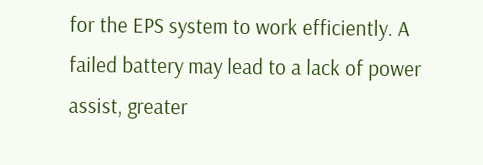for the EPS system to work efficiently. A failed battery may lead to a lack of power assist, greater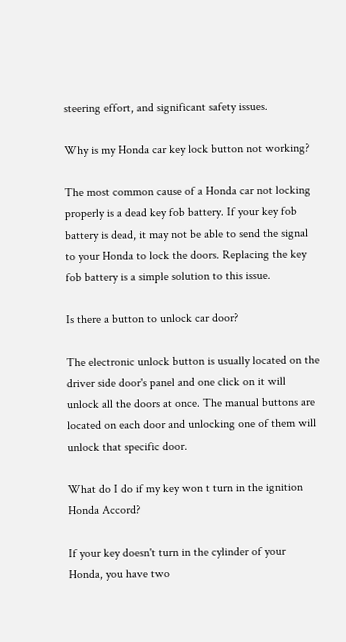steering effort, and significant safety issues.

Why is my Honda car key lock button not working?

The most common cause of a Honda car not locking properly is a dead key fob battery. If your key fob battery is dead, it may not be able to send the signal to your Honda to lock the doors. Replacing the key fob battery is a simple solution to this issue.

Is there a button to unlock car door?

The electronic unlock button is usually located on the driver side door's panel and one click on it will unlock all the doors at once. The manual buttons are located on each door and unlocking one of them will unlock that specific door.

What do I do if my key won t turn in the ignition Honda Accord?

If your key doesn't turn in the cylinder of your Honda, you have two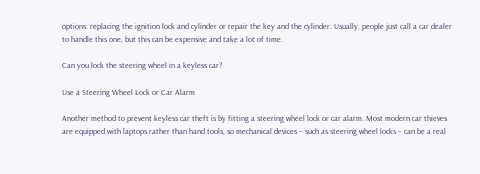options: replacing the ignition lock and cylinder or repair the key and the cylinder. Usually, people just call a car dealer to handle this one, but this can be expensive and take a lot of time.

Can you lock the steering wheel in a keyless car?

Use a Steering Wheel Lock or Car Alarm

Another method to prevent keyless car theft is by fitting a steering wheel lock or car alarm. Most modern car thieves are equipped with laptops rather than hand tools, so mechanical devices – such as steering wheel locks – can be a real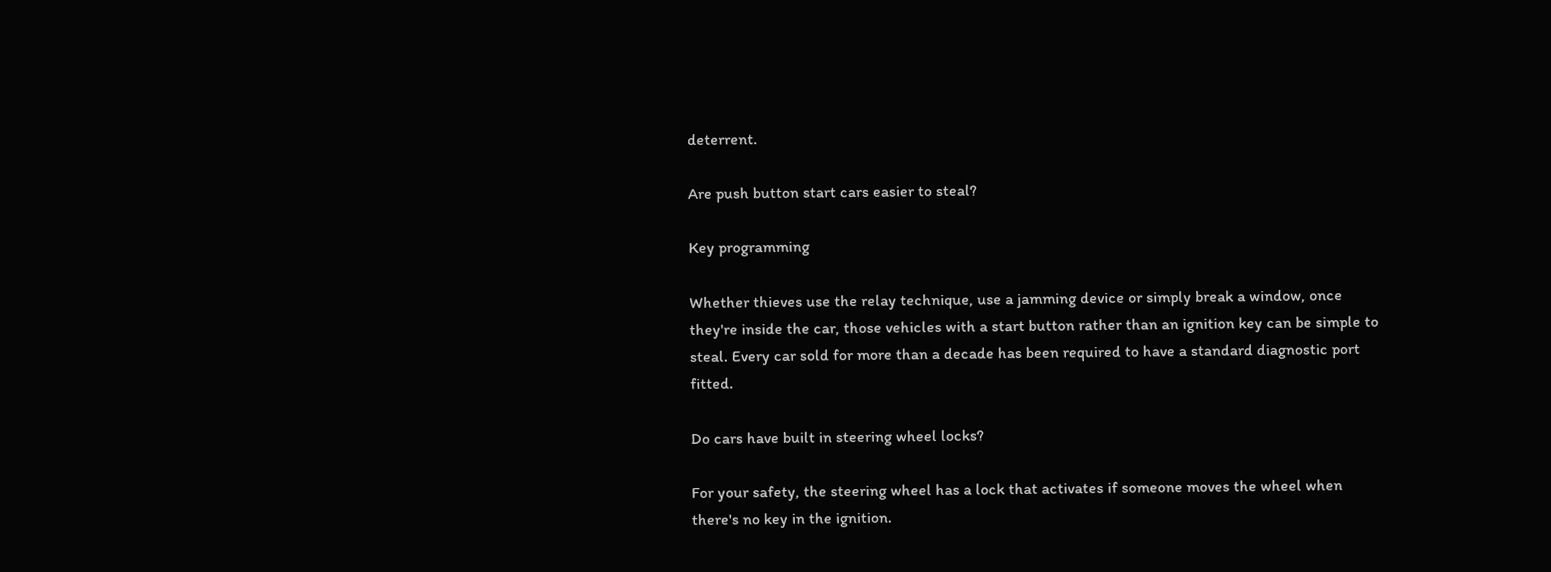deterrent.

Are push button start cars easier to steal?

Key programming

Whether thieves use the relay technique, use a jamming device or simply break a window, once they're inside the car, those vehicles with a start button rather than an ignition key can be simple to steal. Every car sold for more than a decade has been required to have a standard diagnostic port fitted.

Do cars have built in steering wheel locks?

For your safety, the steering wheel has a lock that activates if someone moves the wheel when there's no key in the ignition.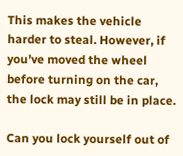This makes the vehicle harder to steal. However, if you've moved the wheel before turning on the car, the lock may still be in place.

Can you lock yourself out of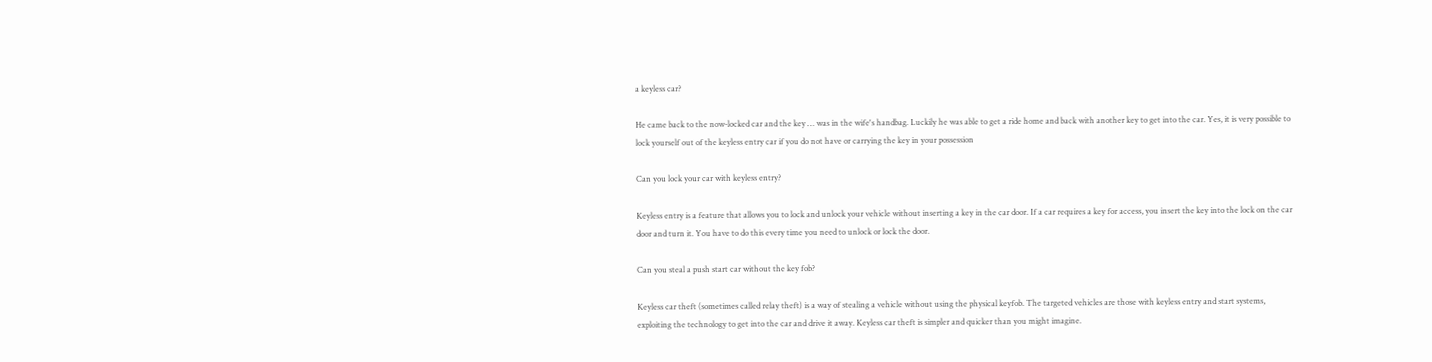a keyless car?

He came back to the now-locked car and the key … was in the wife's handbag. Luckily he was able to get a ride home and back with another key to get into the car. Yes, it is very possible to lock yourself out of the keyless entry car if you do not have or carrying the key in your possession

Can you lock your car with keyless entry?

Keyless entry is a feature that allows you to lock and unlock your vehicle without inserting a key in the car door. If a car requires a key for access, you insert the key into the lock on the car door and turn it. You have to do this every time you need to unlock or lock the door.

Can you steal a push start car without the key fob?

Keyless car theft (sometimes called relay theft) is a way of stealing a vehicle without using the physical keyfob. The targeted vehicles are those with keyless entry and start systems, exploiting the technology to get into the car and drive it away. Keyless car theft is simpler and quicker than you might imagine.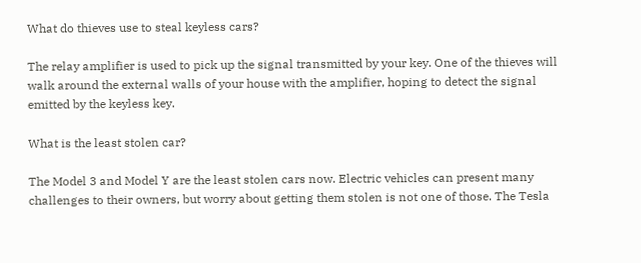What do thieves use to steal keyless cars?

The relay amplifier is used to pick up the signal transmitted by your key. One of the thieves will walk around the external walls of your house with the amplifier, hoping to detect the signal emitted by the keyless key.

What is the least stolen car?

The Model 3 and Model Y are the least stolen cars now. Electric vehicles can present many challenges to their owners, but worry about getting them stolen is not one of those. The Tesla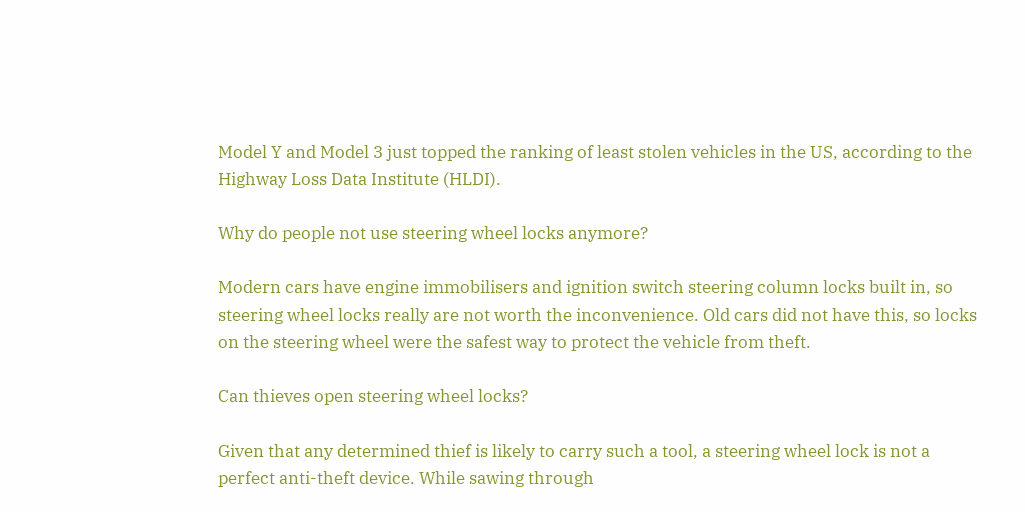Model Y and Model 3 just topped the ranking of least stolen vehicles in the US, according to the Highway Loss Data Institute (HLDI).

Why do people not use steering wheel locks anymore?

Modern cars have engine immobilisers and ignition switch steering column locks built in, so steering wheel locks really are not worth the inconvenience. Old cars did not have this, so locks on the steering wheel were the safest way to protect the vehicle from theft.

Can thieves open steering wheel locks?

Given that any determined thief is likely to carry such a tool, a steering wheel lock is not a perfect anti-theft device. While sawing through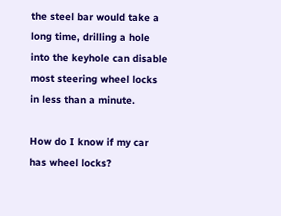the steel bar would take a long time, drilling a hole into the keyhole can disable most steering wheel locks in less than a minute.

How do I know if my car has wheel locks?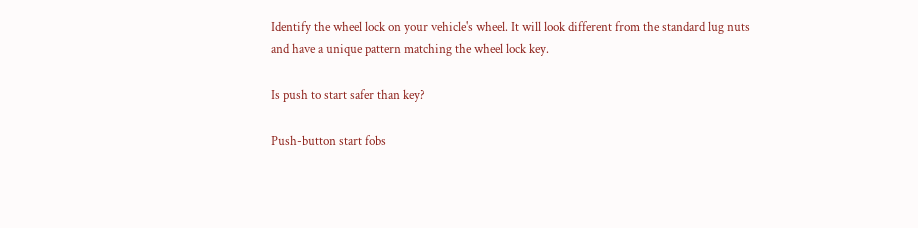Identify the wheel lock on your vehicle's wheel. It will look different from the standard lug nuts and have a unique pattern matching the wheel lock key.

Is push to start safer than key?

Push-button start fobs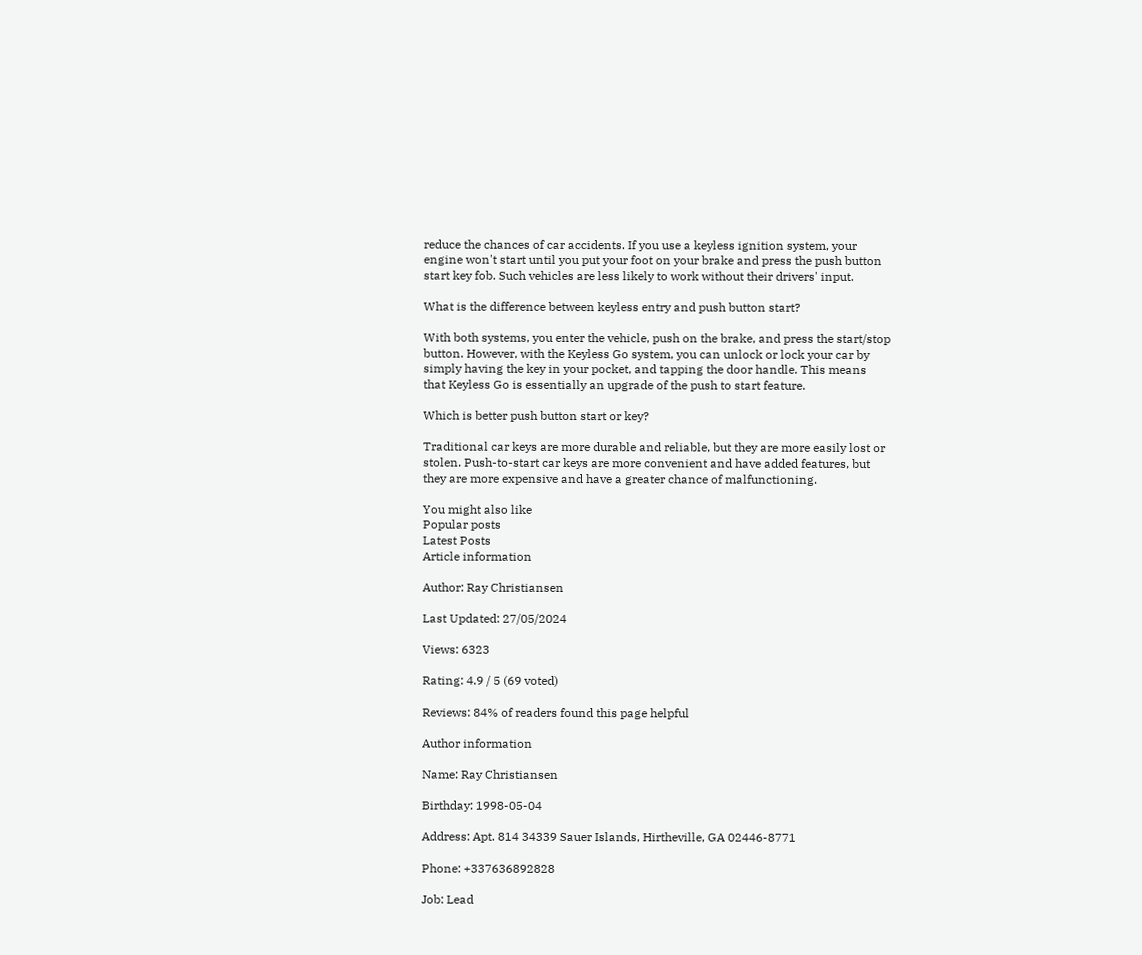reduce the chances of car accidents. If you use a keyless ignition system, your engine won't start until you put your foot on your brake and press the push button start key fob. Such vehicles are less likely to work without their drivers' input.

What is the difference between keyless entry and push button start?

With both systems, you enter the vehicle, push on the brake, and press the start/stop button. However, with the Keyless Go system, you can unlock or lock your car by simply having the key in your pocket, and tapping the door handle. This means that Keyless Go is essentially an upgrade of the push to start feature.

Which is better push button start or key?

Traditional car keys are more durable and reliable, but they are more easily lost or stolen. Push-to-start car keys are more convenient and have added features, but they are more expensive and have a greater chance of malfunctioning.

You might also like
Popular posts
Latest Posts
Article information

Author: Ray Christiansen

Last Updated: 27/05/2024

Views: 6323

Rating: 4.9 / 5 (69 voted)

Reviews: 84% of readers found this page helpful

Author information

Name: Ray Christiansen

Birthday: 1998-05-04

Address: Apt. 814 34339 Sauer Islands, Hirtheville, GA 02446-8771

Phone: +337636892828

Job: Lead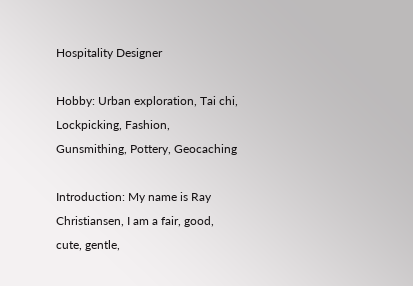Hospitality Designer

Hobby: Urban exploration, Tai chi, Lockpicking, Fashion, Gunsmithing, Pottery, Geocaching

Introduction: My name is Ray Christiansen, I am a fair, good, cute, gentle,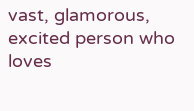vast, glamorous, excited person who loves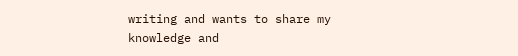writing and wants to share my knowledge and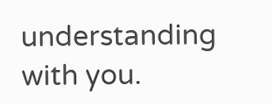understanding with you.